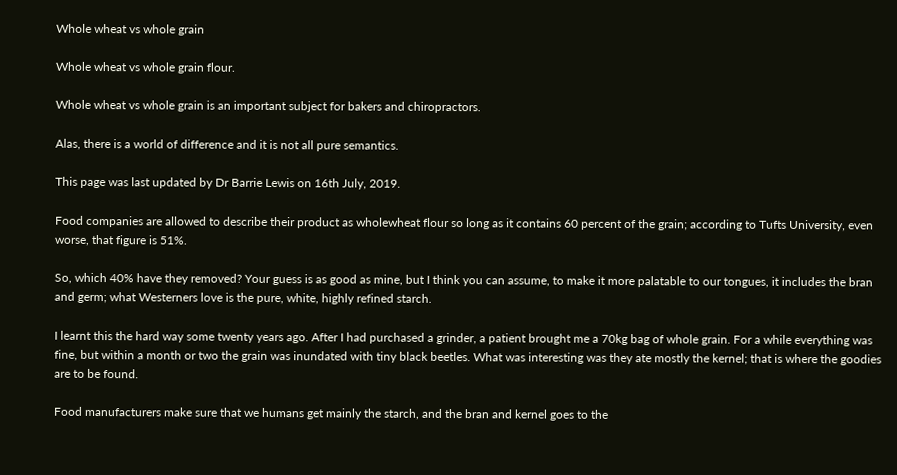Whole wheat vs whole grain

Whole wheat vs whole grain flour.

Whole wheat vs whole grain is an important subject for bakers and chiropractors.

Alas, there is a world of difference and it is not all pure semantics.

This page was last updated by Dr Barrie Lewis on 16th July, 2019.

Food companies are allowed to describe their product as wholewheat flour so long as it contains 60 percent of the grain; according to Tufts University, even worse, that figure is 51%.

So, which 40% have they removed? Your guess is as good as mine, but I think you can assume, to make it more palatable to our tongues, it includes the bran and germ; what Westerners love is the pure, white, highly refined starch.

I learnt this the hard way some twenty years ago. After I had purchased a grinder, a patient brought me a 70kg bag of whole grain. For a while everything was fine, but within a month or two the grain was inundated with tiny black beetles. What was interesting was they ate mostly the kernel; that is where the goodies are to be found.

Food manufacturers make sure that we humans get mainly the starch, and the bran and kernel goes to the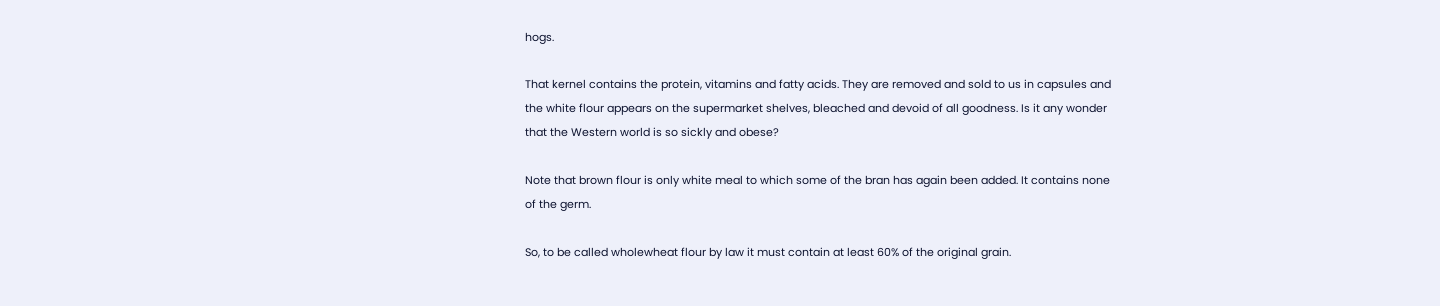hogs.

That kernel contains the protein, vitamins and fatty acids. They are removed and sold to us in capsules and the white flour appears on the supermarket shelves, bleached and devoid of all goodness. Is it any wonder that the Western world is so sickly and obese?

Note that brown flour is only white meal to which some of the bran has again been added. It contains none of the germ.

So, to be called wholewheat flour by law it must contain at least 60% of the original grain.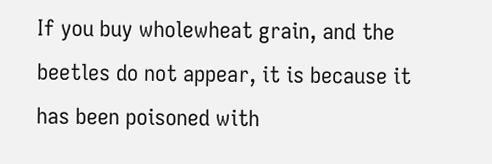If you buy wholewheat grain, and the beetles do not appear, it is because it has been poisoned with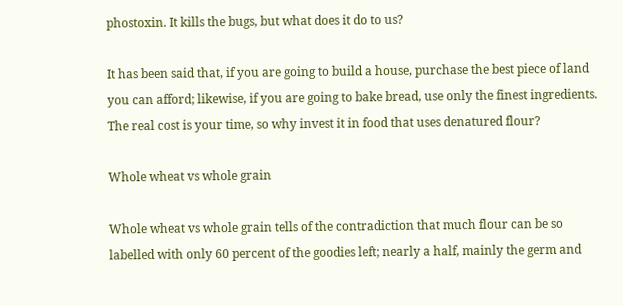phostoxin. It kills the bugs, but what does it do to us?

It has been said that, if you are going to build a house, purchase the best piece of land you can afford; likewise, if you are going to bake bread, use only the finest ingredients. The real cost is your time, so why invest it in food that uses denatured flour?

Whole wheat vs whole grain

Whole wheat vs whole grain tells of the contradiction that much flour can be so labelled with only 60 percent of the goodies left; nearly a half, mainly the germ and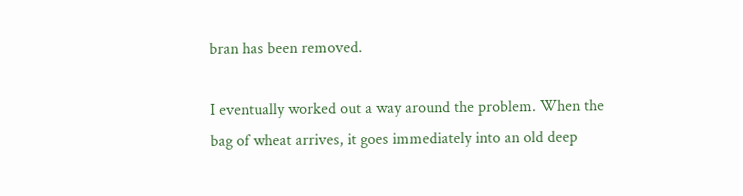bran has been removed.

I eventually worked out a way around the problem. When the bag of wheat arrives, it goes immediately into an old deep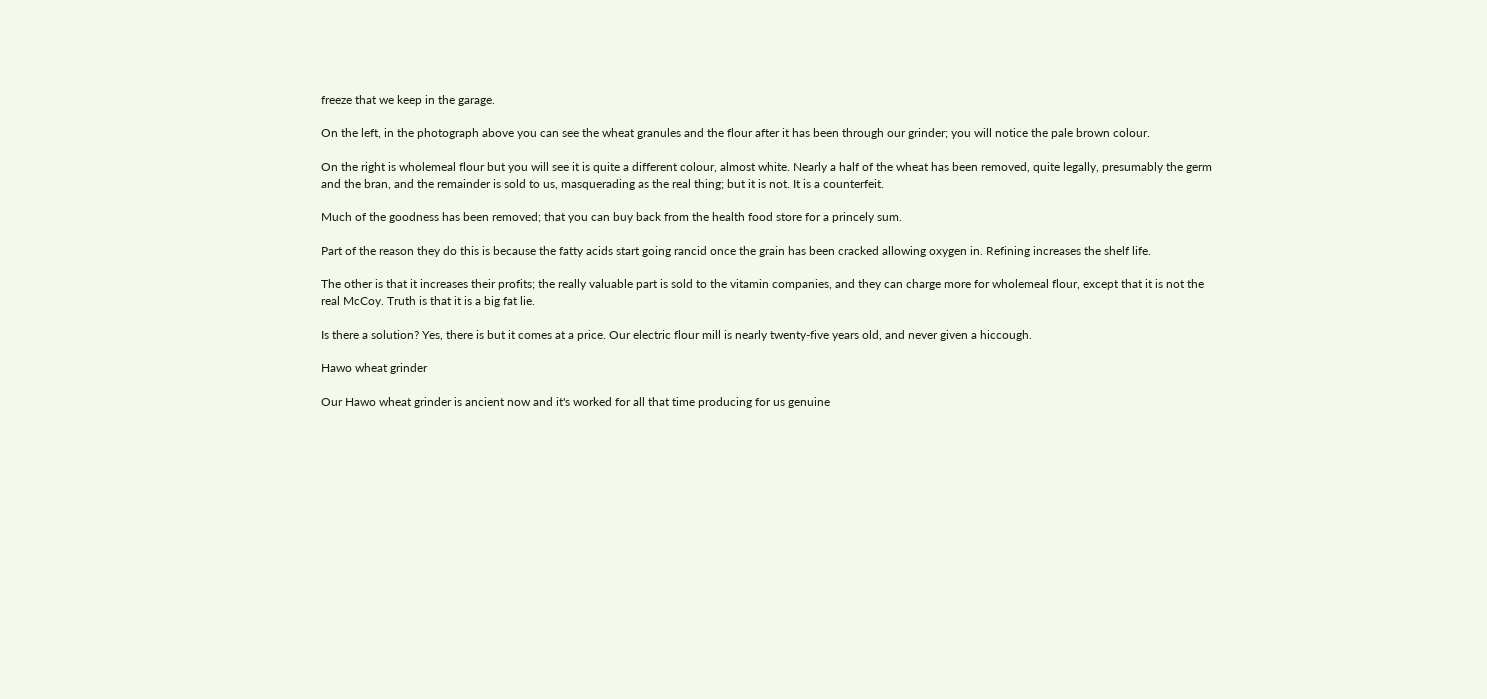freeze that we keep in the garage.

On the left, in the photograph above you can see the wheat granules and the flour after it has been through our grinder; you will notice the pale brown colour.

On the right is wholemeal flour but you will see it is quite a different colour, almost white. Nearly a half of the wheat has been removed, quite legally, presumably the germ and the bran, and the remainder is sold to us, masquerading as the real thing; but it is not. It is a counterfeit.

Much of the goodness has been removed; that you can buy back from the health food store for a princely sum.

Part of the reason they do this is because the fatty acids start going rancid once the grain has been cracked allowing oxygen in. Refining increases the shelf life.

The other is that it increases their profits; the really valuable part is sold to the vitamin companies, and they can charge more for wholemeal flour, except that it is not the real McCoy. Truth is that it is a big fat lie.

Is there a solution? Yes, there is but it comes at a price. Our electric flour mill is nearly twenty-five years old, and never given a hiccough.

Hawo wheat grinder

Our Hawo wheat grinder is ancient now and it's worked for all that time producing for us genuine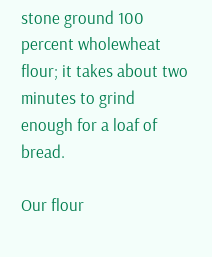stone ground 100 percent wholewheat flour; it takes about two minutes to grind enough for a loaf of bread.

Our flour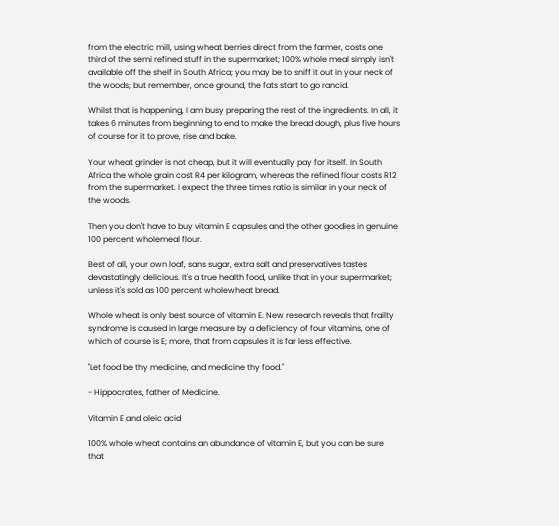from the electric mill, using wheat berries direct from the farmer, costs one third of the semi refined stuff in the supermarket; 100% whole meal simply isn't available off the shelf in South Africa; you may be to sniff it out in your neck of the woods; but remember, once ground, the fats start to go rancid.

Whilst that is happening, I am busy preparing the rest of the ingredients. In all, it takes 6 minutes from beginning to end to make the bread dough, plus five hours of course for it to prove, rise and bake.

Your wheat grinder is not cheap, but it will eventually pay for itself. In South Africa the whole grain cost R4 per kilogram, whereas the refined flour costs R12 from the supermarket. I expect the three times ratio is similar in your neck of the woods.

Then you don't have to buy vitamin E capsules and the other goodies in genuine 100 percent wholemeal flour.

Best of all, your own loaf, sans sugar, extra salt and preservatives tastes devastatingly delicious. It's a true health food, unlike that in your supermarket; unless it's sold as 100 percent wholewheat bread.

Whole wheat is only best source of vitamin E. New research reveals that frailty syndrome is caused in large measure by a deficiency of four vitamins, one of which of course is E; more, that from capsules it is far less effective.

"Let food be thy medicine, and medicine thy food."

- Hippocrates, father of Medicine.

Vitamin E and oleic acid

100% whole wheat contains an abundance of vitamin E, but you can be sure that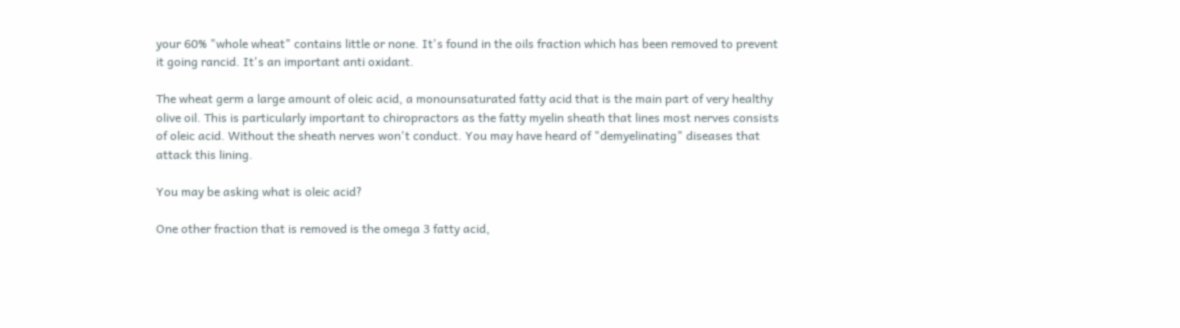your 60% "whole wheat" contains little or none. It's found in the oils fraction which has been removed to prevent it going rancid. It's an important anti oxidant.

The wheat germ a large amount of oleic acid, a monounsaturated fatty acid that is the main part of very healthy olive oil. This is particularly important to chiropractors as the fatty myelin sheath that lines most nerves consists of oleic acid. Without the sheath nerves won't conduct. You may have heard of "demyelinating" diseases that attack this lining.

You may be asking what is oleic acid?

One other fraction that is removed is the omega 3 fatty acid,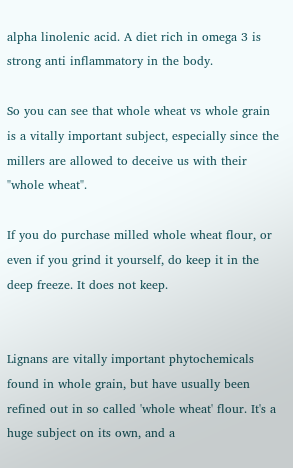alpha linolenic acid. A diet rich in omega 3 is strong anti inflammatory in the body.

So you can see that whole wheat vs whole grain is a vitally important subject, especially since the millers are allowed to deceive us with their "whole wheat".

If you do purchase milled whole wheat flour, or even if you grind it yourself, do keep it in the deep freeze. It does not keep.


Lignans are vitally important phytochemicals found in whole grain, but have usually been refined out in so called 'whole wheat' flour. It's a huge subject on its own, and a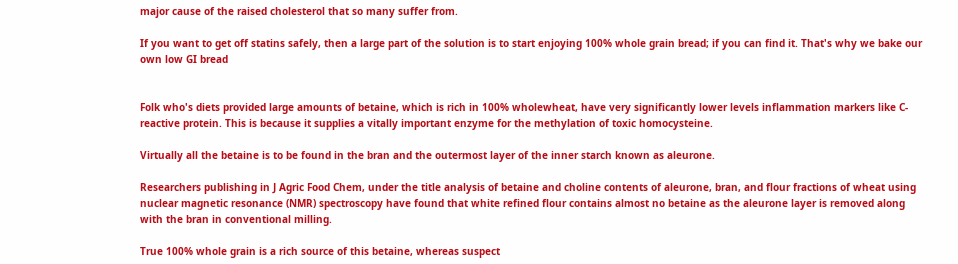major cause of the raised cholesterol that so many suffer from.

If you want to get off statins safely, then a large part of the solution is to start enjoying 100% whole grain bread; if you can find it. That's why we bake our own low GI bread


Folk who's diets provided large amounts of betaine, which is rich in 100% wholewheat, have very significantly lower levels inflammation markers like C-reactive protein. This is because it supplies a vitally important enzyme for the methylation of toxic homocysteine.

Virtually all the betaine is to be found in the bran and the outermost layer of the inner starch known as aleurone.

Researchers publishing in J Agric Food Chem, under the title analysis of betaine and choline contents of aleurone, bran, and flour fractions of wheat using nuclear magnetic resonance (NMR) spectroscopy have found that white refined flour contains almost no betaine as the aleurone layer is removed along with the bran in conventional milling.

True 100% whole grain is a rich source of this betaine, whereas suspect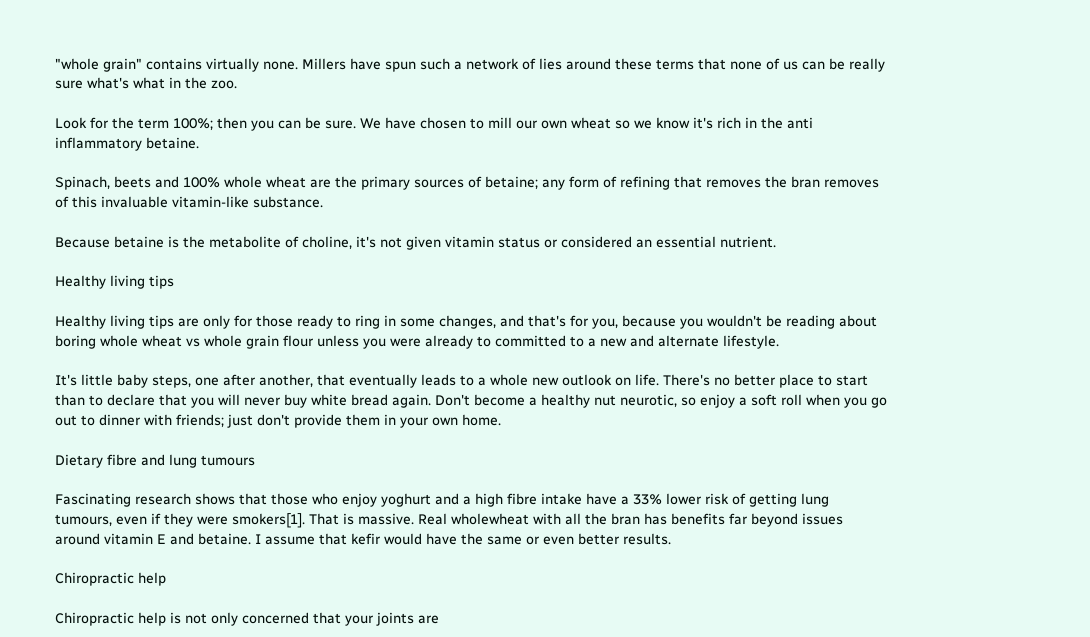"whole grain" contains virtually none. Millers have spun such a network of lies around these terms that none of us can be really sure what's what in the zoo.

Look for the term 100%; then you can be sure. We have chosen to mill our own wheat so we know it's rich in the anti inflammatory betaine.

Spinach, beets and 100% whole wheat are the primary sources of betaine; any form of refining that removes the bran removes of this invaluable vitamin-like substance.

Because betaine is the metabolite of choline, it's not given vitamin status or considered an essential nutrient.

Healthy living tips

Healthy living tips are only for those ready to ring in some changes, and that's for you, because you wouldn't be reading about boring whole wheat vs whole grain flour unless you were already to committed to a new and alternate lifestyle.

It's little baby steps, one after another, that eventually leads to a whole new outlook on life. There's no better place to start than to declare that you will never buy white bread again. Don't become a healthy nut neurotic, so enjoy a soft roll when you go out to dinner with friends; just don't provide them in your own home.

Dietary fibre and lung tumours

Fascinating research shows that those who enjoy yoghurt and a high fibre intake have a 33% lower risk of getting lung tumours, even if they were smokers[1]. That is massive. Real wholewheat with all the bran has benefits far beyond issues around vitamin E and betaine. I assume that kefir would have the same or even better results.

Chiropractic help

Chiropractic help is not only concerned that your joints are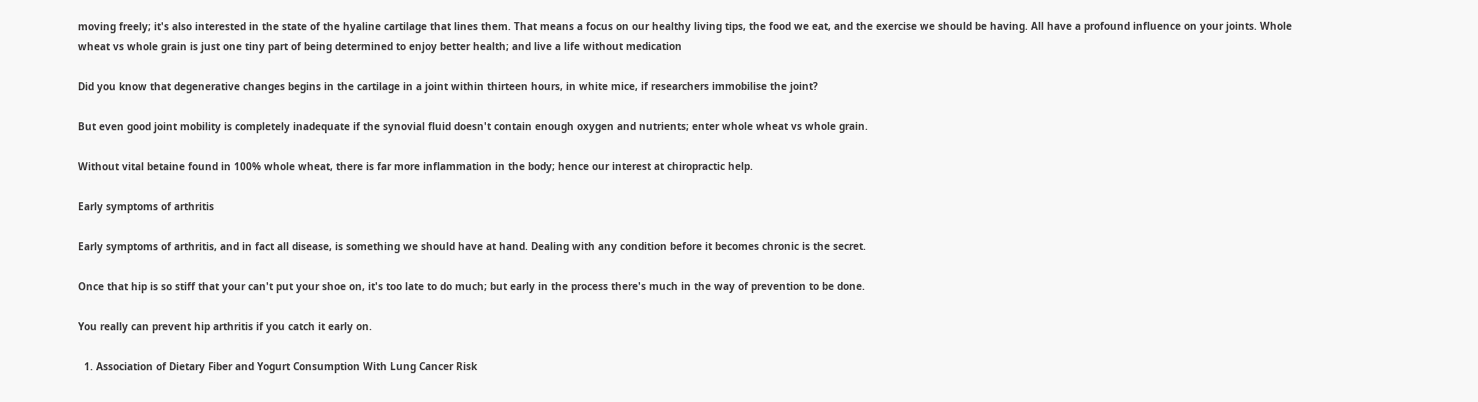moving freely; it's also interested in the state of the hyaline cartilage that lines them. That means a focus on our healthy living tips, the food we eat, and the exercise we should be having. All have a profound influence on your joints. Whole wheat vs whole grain is just one tiny part of being determined to enjoy better health; and live a life without medication

Did you know that degenerative changes begins in the cartilage in a joint within thirteen hours, in white mice, if researchers immobilise the joint?

But even good joint mobility is completely inadequate if the synovial fluid doesn't contain enough oxygen and nutrients; enter whole wheat vs whole grain.

Without vital betaine found in 100% whole wheat, there is far more inflammation in the body; hence our interest at chiropractic help.

Early symptoms of arthritis

Early symptoms of arthritis, and in fact all disease, is something we should have at hand. Dealing with any condition before it becomes chronic is the secret.

Once that hip is so stiff that your can't put your shoe on, it's too late to do much; but early in the process there's much in the way of prevention to be done.

You really can prevent hip arthritis if you catch it early on.

  1. Association of Dietary Fiber and Yogurt Consumption With Lung Cancer Risk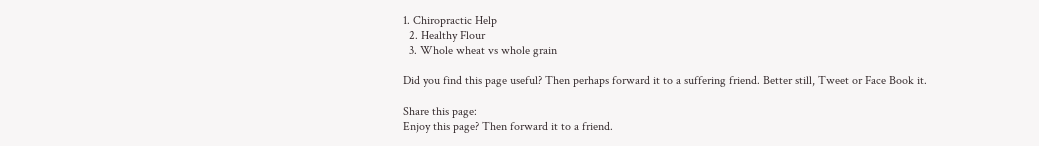1. Chiropractic Help
  2. Healthy Flour
  3. Whole wheat vs whole grain

Did you find this page useful? Then perhaps forward it to a suffering friend. Better still, Tweet or Face Book it.

Share this page:
Enjoy this page? Then forward it to a friend.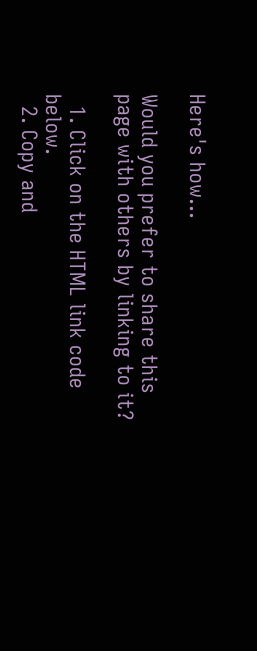Here's how...

Would you prefer to share this page with others by linking to it?

  1. Click on the HTML link code below.
  2. Copy and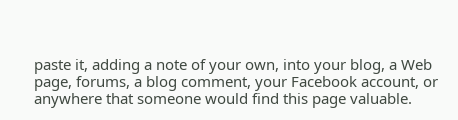paste it, adding a note of your own, into your blog, a Web page, forums, a blog comment, your Facebook account, or anywhere that someone would find this page valuable.